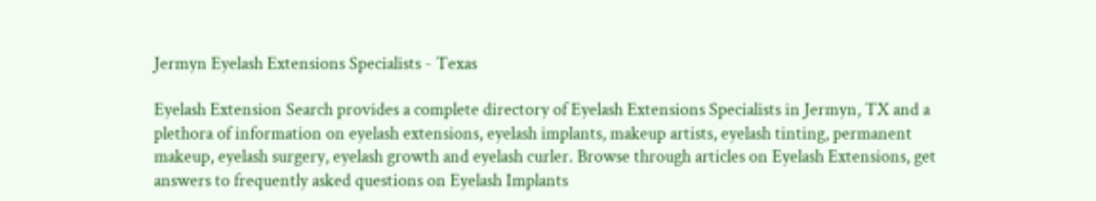Jermyn Eyelash Extensions Specialists - Texas

Eyelash Extension Search provides a complete directory of Eyelash Extensions Specialists in Jermyn, TX and a plethora of information on eyelash extensions, eyelash implants, makeup artists, eyelash tinting, permanent makeup, eyelash surgery, eyelash growth and eyelash curler. Browse through articles on Eyelash Extensions, get answers to frequently asked questions on Eyelash Implants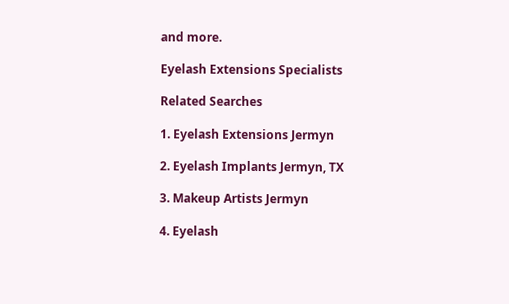and more.

Eyelash Extensions Specialists

Related Searches

1. Eyelash Extensions Jermyn

2. Eyelash Implants Jermyn, TX

3. Makeup Artists Jermyn

4. Eyelash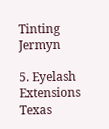Tinting Jermyn

5. Eyelash Extensions Texas